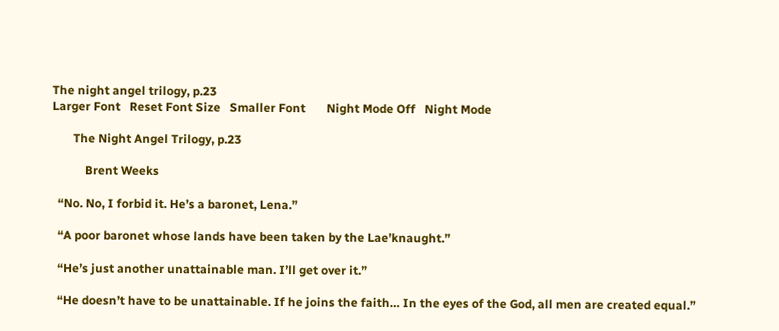The night angel trilogy, p.23
Larger Font   Reset Font Size   Smaller Font       Night Mode Off   Night Mode

       The Night Angel Trilogy, p.23

           Brent Weeks

  “No. No, I forbid it. He’s a baronet, Lena.”

  “A poor baronet whose lands have been taken by the Lae’knaught.”

  “He’s just another unattainable man. I’ll get over it.”

  “He doesn’t have to be unattainable. If he joins the faith… In the eyes of the God, all men are created equal.”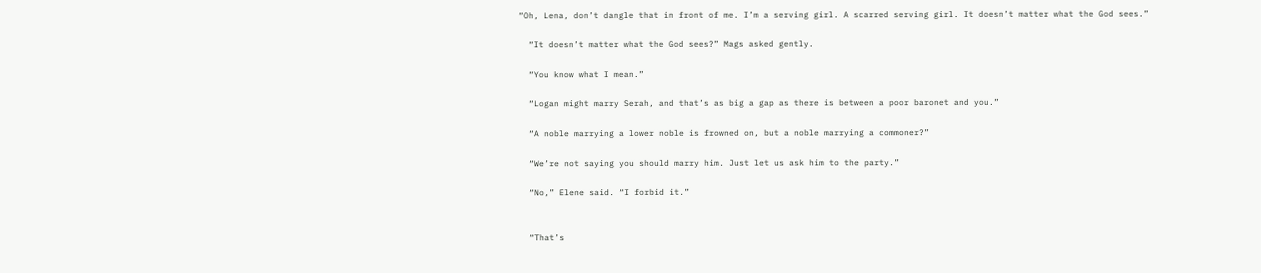“Oh, Lena, don’t dangle that in front of me. I’m a serving girl. A scarred serving girl. It doesn’t matter what the God sees.”

  “It doesn’t matter what the God sees?” Mags asked gently.

  “You know what I mean.”

  “Logan might marry Serah, and that’s as big a gap as there is between a poor baronet and you.”

  “A noble marrying a lower noble is frowned on, but a noble marrying a commoner?”

  “We’re not saying you should marry him. Just let us ask him to the party.”

  “No,” Elene said. “I forbid it.”


  “That’s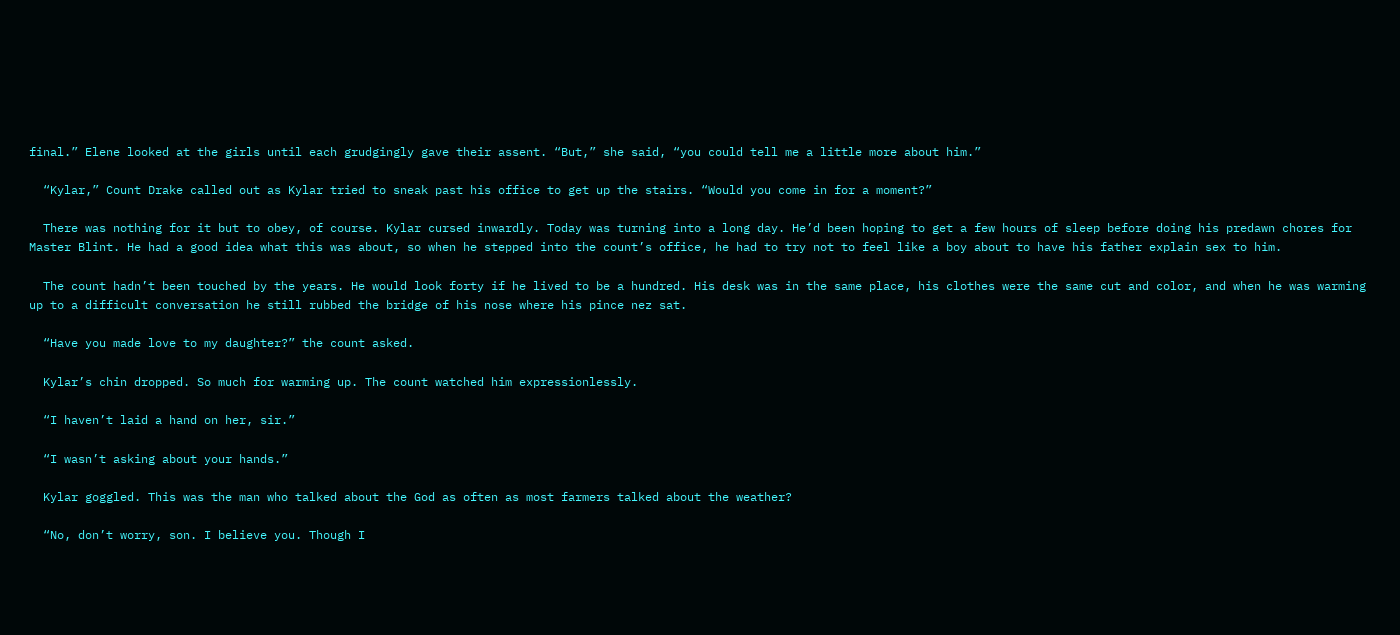final.” Elene looked at the girls until each grudgingly gave their assent. “But,” she said, “you could tell me a little more about him.”

  “Kylar,” Count Drake called out as Kylar tried to sneak past his office to get up the stairs. “Would you come in for a moment?”

  There was nothing for it but to obey, of course. Kylar cursed inwardly. Today was turning into a long day. He’d been hoping to get a few hours of sleep before doing his predawn chores for Master Blint. He had a good idea what this was about, so when he stepped into the count’s office, he had to try not to feel like a boy about to have his father explain sex to him.

  The count hadn’t been touched by the years. He would look forty if he lived to be a hundred. His desk was in the same place, his clothes were the same cut and color, and when he was warming up to a difficult conversation he still rubbed the bridge of his nose where his pince nez sat.

  “Have you made love to my daughter?” the count asked.

  Kylar’s chin dropped. So much for warming up. The count watched him expressionlessly.

  “I haven’t laid a hand on her, sir.”

  “I wasn’t asking about your hands.”

  Kylar goggled. This was the man who talked about the God as often as most farmers talked about the weather?

  “No, don’t worry, son. I believe you. Though I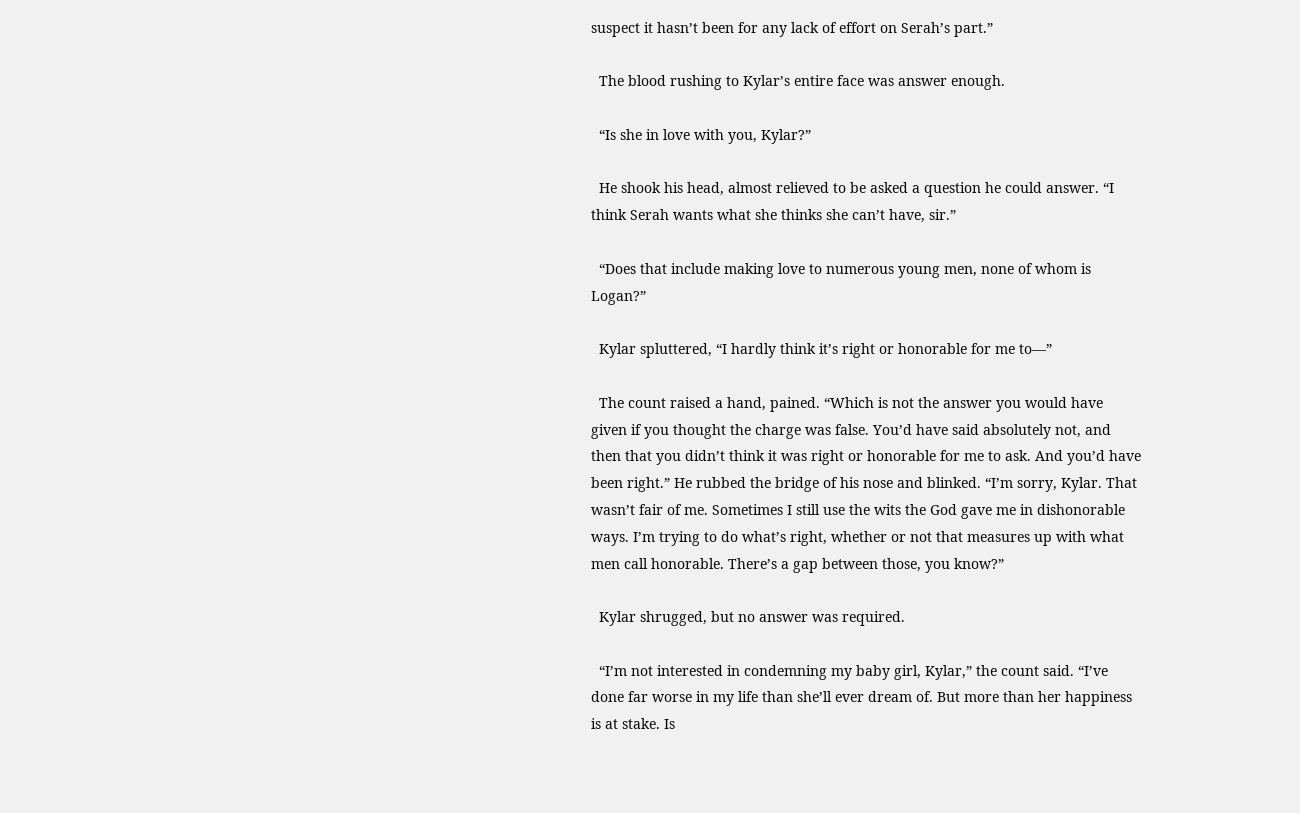suspect it hasn’t been for any lack of effort on Serah’s part.”

  The blood rushing to Kylar’s entire face was answer enough.

  “Is she in love with you, Kylar?”

  He shook his head, almost relieved to be asked a question he could answer. “I think Serah wants what she thinks she can’t have, sir.”

  “Does that include making love to numerous young men, none of whom is Logan?”

  Kylar spluttered, “I hardly think it’s right or honorable for me to—”

  The count raised a hand, pained. “Which is not the answer you would have given if you thought the charge was false. You’d have said absolutely not, and then that you didn’t think it was right or honorable for me to ask. And you’d have been right.” He rubbed the bridge of his nose and blinked. “I’m sorry, Kylar. That wasn’t fair of me. Sometimes I still use the wits the God gave me in dishonorable ways. I’m trying to do what’s right, whether or not that measures up with what men call honorable. There’s a gap between those, you know?”

  Kylar shrugged, but no answer was required.

  “I’m not interested in condemning my baby girl, Kylar,” the count said. “I’ve done far worse in my life than she’ll ever dream of. But more than her happiness is at stake. Is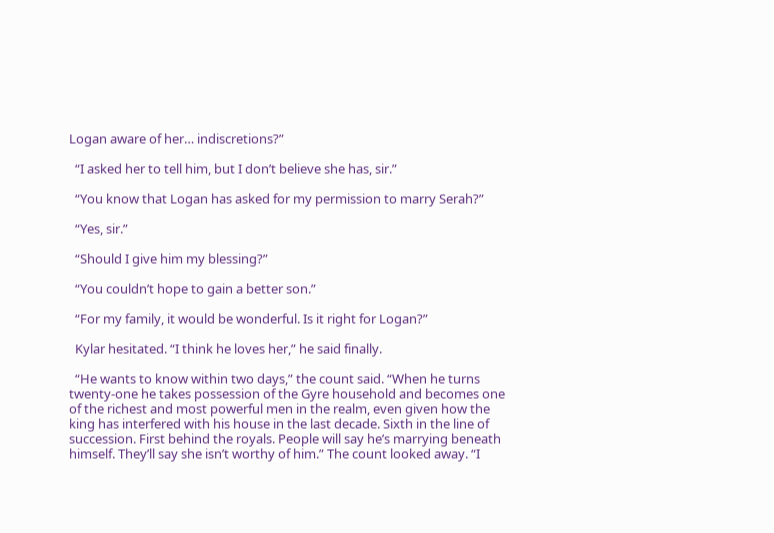Logan aware of her… indiscretions?”

  “I asked her to tell him, but I don’t believe she has, sir.”

  “You know that Logan has asked for my permission to marry Serah?”

  “Yes, sir.”

  “Should I give him my blessing?”

  “You couldn’t hope to gain a better son.”

  “For my family, it would be wonderful. Is it right for Logan?”

  Kylar hesitated. “I think he loves her,” he said finally.

  “He wants to know within two days,” the count said. “When he turns twenty-one he takes possession of the Gyre household and becomes one of the richest and most powerful men in the realm, even given how the king has interfered with his house in the last decade. Sixth in the line of succession. First behind the royals. People will say he’s marrying beneath himself. They’ll say she isn’t worthy of him.” The count looked away. “I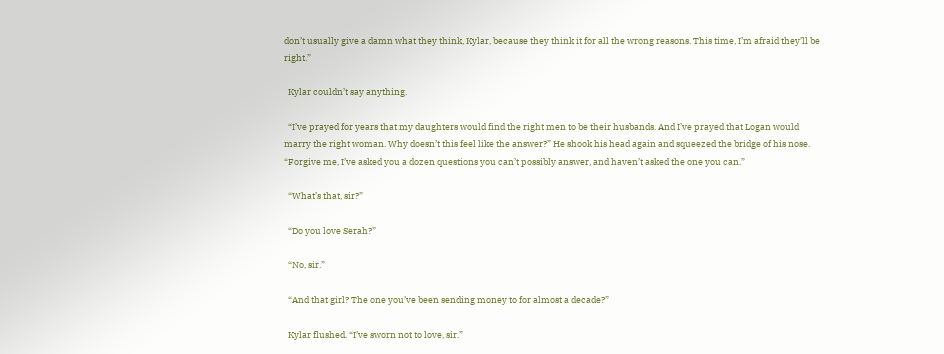don’t usually give a damn what they think, Kylar, because they think it for all the wrong reasons. This time, I’m afraid they’ll be right.”

  Kylar couldn’t say anything.

  “I’ve prayed for years that my daughters would find the right men to be their husbands. And I’ve prayed that Logan would marry the right woman. Why doesn’t this feel like the answer?” He shook his head again and squeezed the bridge of his nose. “Forgive me, I’ve asked you a dozen questions you can’t possibly answer, and haven’t asked the one you can.”

  “What’s that, sir?”

  “Do you love Serah?”

  “No, sir.”

  “And that girl? The one you’ve been sending money to for almost a decade?”

  Kylar flushed. “I’ve sworn not to love, sir.”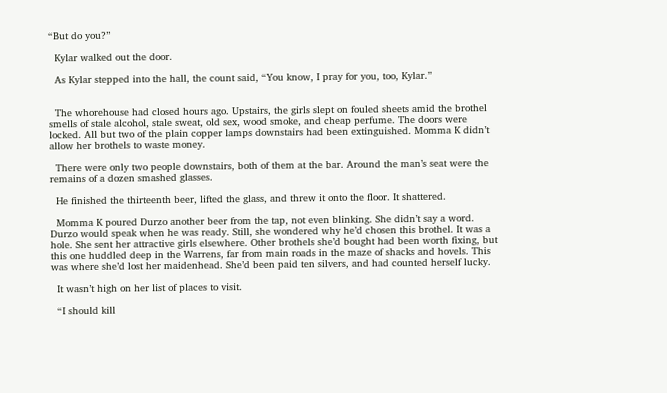“But do you?”

  Kylar walked out the door.

  As Kylar stepped into the hall, the count said, “You know, I pray for you, too, Kylar.”


  The whorehouse had closed hours ago. Upstairs, the girls slept on fouled sheets amid the brothel smells of stale alcohol, stale sweat, old sex, wood smoke, and cheap perfume. The doors were locked. All but two of the plain copper lamps downstairs had been extinguished. Momma K didn’t allow her brothels to waste money.

  There were only two people downstairs, both of them at the bar. Around the man’s seat were the remains of a dozen smashed glasses.

  He finished the thirteenth beer, lifted the glass, and threw it onto the floor. It shattered.

  Momma K poured Durzo another beer from the tap, not even blinking. She didn’t say a word. Durzo would speak when he was ready. Still, she wondered why he’d chosen this brothel. It was a hole. She sent her attractive girls elsewhere. Other brothels she’d bought had been worth fixing, but this one huddled deep in the Warrens, far from main roads in the maze of shacks and hovels. This was where she’d lost her maidenhead. She’d been paid ten silvers, and had counted herself lucky.

  It wasn’t high on her list of places to visit.

  “I should kill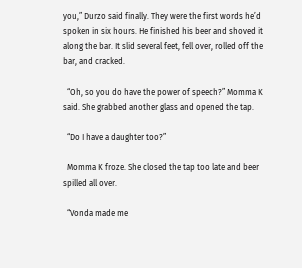you,” Durzo said finally. They were the first words he’d spoken in six hours. He finished his beer and shoved it along the bar. It slid several feet, fell over, rolled off the bar, and cracked.

  “Oh, so you do have the power of speech?” Momma K said. She grabbed another glass and opened the tap.

  “Do I have a daughter too?”

  Momma K froze. She closed the tap too late and beer spilled all over.

  “Vonda made me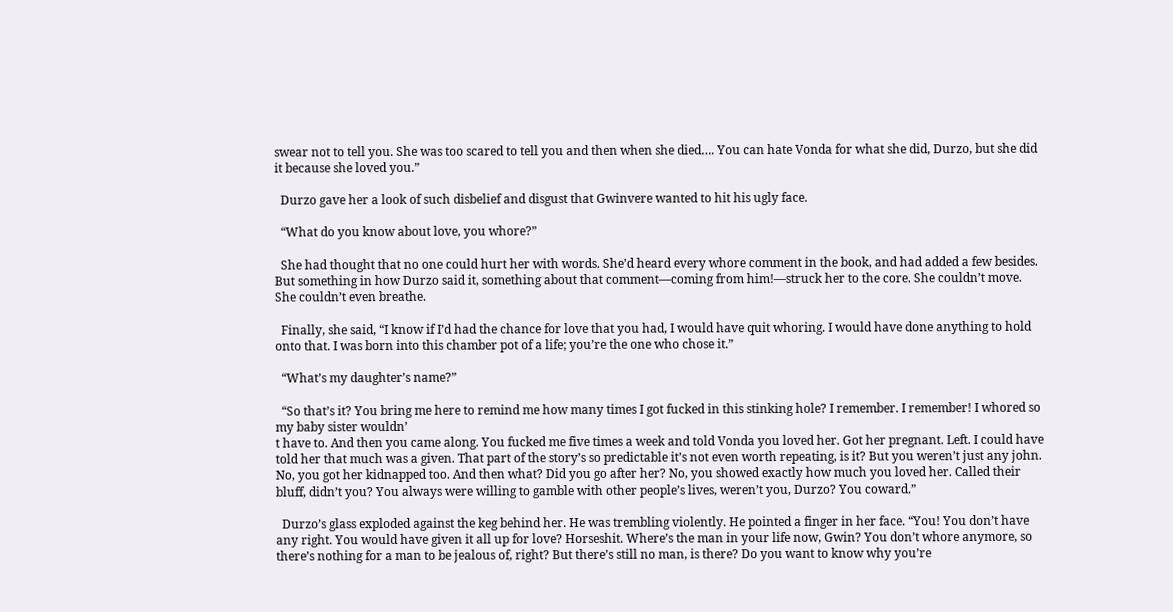swear not to tell you. She was too scared to tell you and then when she died…. You can hate Vonda for what she did, Durzo, but she did it because she loved you.”

  Durzo gave her a look of such disbelief and disgust that Gwinvere wanted to hit his ugly face.

  “What do you know about love, you whore?”

  She had thought that no one could hurt her with words. She’d heard every whore comment in the book, and had added a few besides. But something in how Durzo said it, something about that comment—coming from him!—struck her to the core. She couldn’t move. She couldn’t even breathe.

  Finally, she said, “I know if I’d had the chance for love that you had, I would have quit whoring. I would have done anything to hold onto that. I was born into this chamber pot of a life; you’re the one who chose it.”

  “What’s my daughter’s name?”

  “So that’s it? You bring me here to remind me how many times I got fucked in this stinking hole? I remember. I remember! I whored so my baby sister wouldn’
t have to. And then you came along. You fucked me five times a week and told Vonda you loved her. Got her pregnant. Left. I could have told her that much was a given. That part of the story’s so predictable it’s not even worth repeating, is it? But you weren’t just any john. No, you got her kidnapped too. And then what? Did you go after her? No, you showed exactly how much you loved her. Called their bluff, didn’t you? You always were willing to gamble with other people’s lives, weren’t you, Durzo? You coward.”

  Durzo’s glass exploded against the keg behind her. He was trembling violently. He pointed a finger in her face. “You! You don’t have any right. You would have given it all up for love? Horseshit. Where’s the man in your life now, Gwin? You don’t whore anymore, so there’s nothing for a man to be jealous of, right? But there’s still no man, is there? Do you want to know why you’re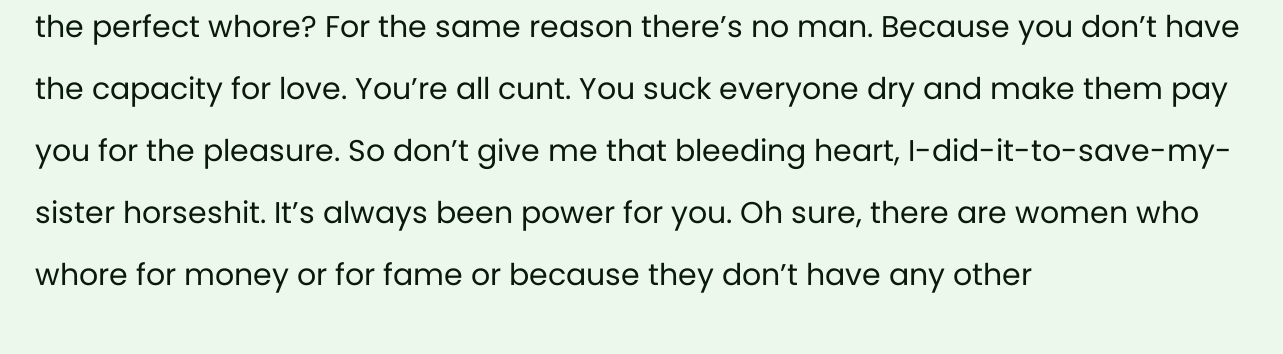the perfect whore? For the same reason there’s no man. Because you don’t have the capacity for love. You’re all cunt. You suck everyone dry and make them pay you for the pleasure. So don’t give me that bleeding heart, I-did-it-to-save-my-sister horseshit. It’s always been power for you. Oh sure, there are women who whore for money or for fame or because they don’t have any other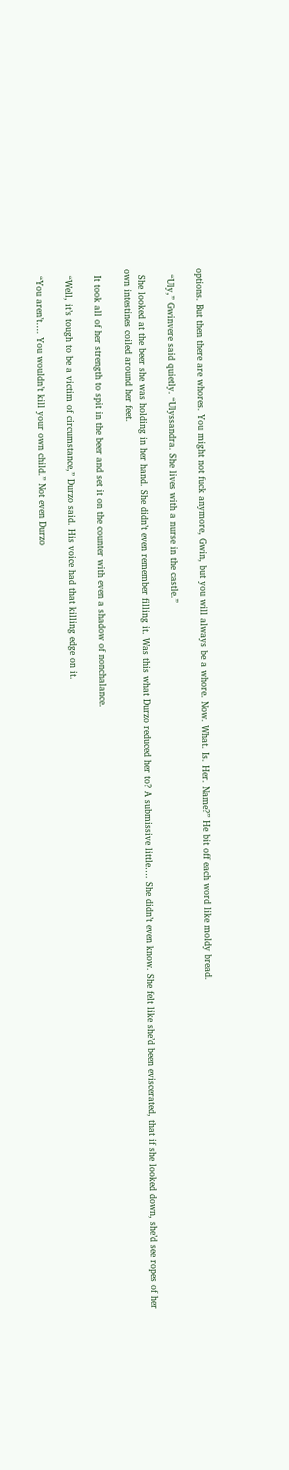options. But then there are whores. You might not fuck anymore, Gwin, but you will always be a whore. Now. What. Is. Her. Name?” He bit off each word like moldy bread.

  “Uly,” Gwinvere said quietly. “Ulyssandra. She lives with a nurse in the castle.”

  She looked at the beer she was holding in her hand. She didn’t even remember filling it. Was this what Durzo reduced her to? A submissive little…. She didn’t even know. She felt like she’d been eviscerated, that if she looked down, she’d see ropes of her own intestines coiled around her feet.

  It took all of her strength to spit in the beer and set it on the counter with even a shadow of nonchalance.

  “Well, it’s tough to be a victim of circumstance,” Durzo said. His voice had that killing edge on it.

  “You aren’t…. You wouldn’t kill your own child.” Not even Durzo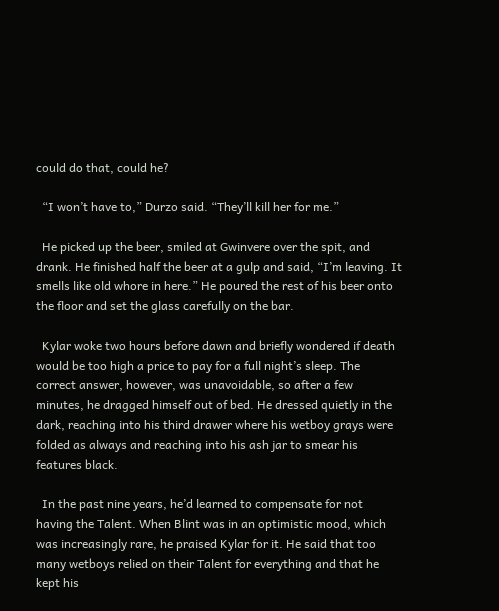could do that, could he?

  “I won’t have to,” Durzo said. “They’ll kill her for me.”

  He picked up the beer, smiled at Gwinvere over the spit, and drank. He finished half the beer at a gulp and said, “I’m leaving. It smells like old whore in here.” He poured the rest of his beer onto the floor and set the glass carefully on the bar.

  Kylar woke two hours before dawn and briefly wondered if death would be too high a price to pay for a full night’s sleep. The correct answer, however, was unavoidable, so after a few minutes, he dragged himself out of bed. He dressed quietly in the dark, reaching into his third drawer where his wetboy grays were folded as always and reaching into his ash jar to smear his features black.

  In the past nine years, he’d learned to compensate for not having the Talent. When Blint was in an optimistic mood, which was increasingly rare, he praised Kylar for it. He said that too many wetboys relied on their Talent for everything and that he kept his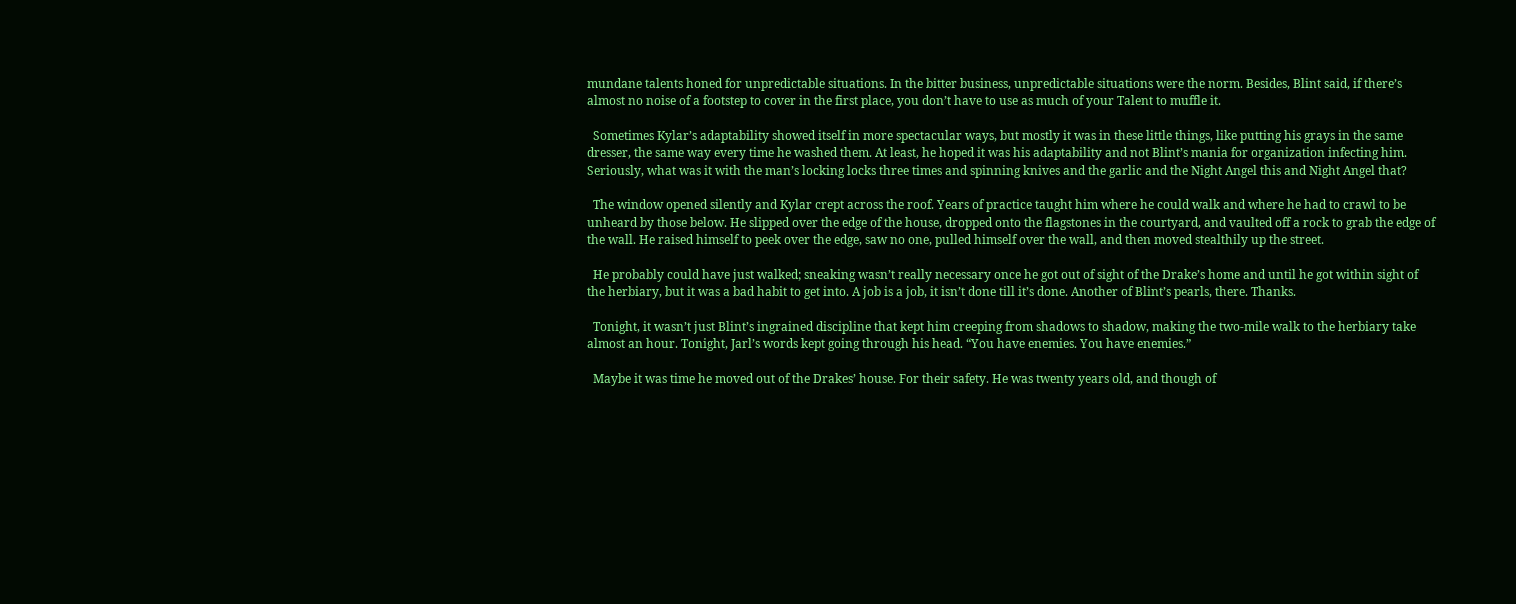mundane talents honed for unpredictable situations. In the bitter business, unpredictable situations were the norm. Besides, Blint said, if there’s almost no noise of a footstep to cover in the first place, you don’t have to use as much of your Talent to muffle it.

  Sometimes Kylar’s adaptability showed itself in more spectacular ways, but mostly it was in these little things, like putting his grays in the same dresser, the same way every time he washed them. At least, he hoped it was his adaptability and not Blint’s mania for organization infecting him. Seriously, what was it with the man’s locking locks three times and spinning knives and the garlic and the Night Angel this and Night Angel that?

  The window opened silently and Kylar crept across the roof. Years of practice taught him where he could walk and where he had to crawl to be unheard by those below. He slipped over the edge of the house, dropped onto the flagstones in the courtyard, and vaulted off a rock to grab the edge of the wall. He raised himself to peek over the edge, saw no one, pulled himself over the wall, and then moved stealthily up the street.

  He probably could have just walked; sneaking wasn’t really necessary once he got out of sight of the Drake’s home and until he got within sight of the herbiary, but it was a bad habit to get into. A job is a job, it isn’t done till it’s done. Another of Blint’s pearls, there. Thanks.

  Tonight, it wasn’t just Blint’s ingrained discipline that kept him creeping from shadows to shadow, making the two-mile walk to the herbiary take almost an hour. Tonight, Jarl’s words kept going through his head. “You have enemies. You have enemies.”

  Maybe it was time he moved out of the Drakes’ house. For their safety. He was twenty years old, and though of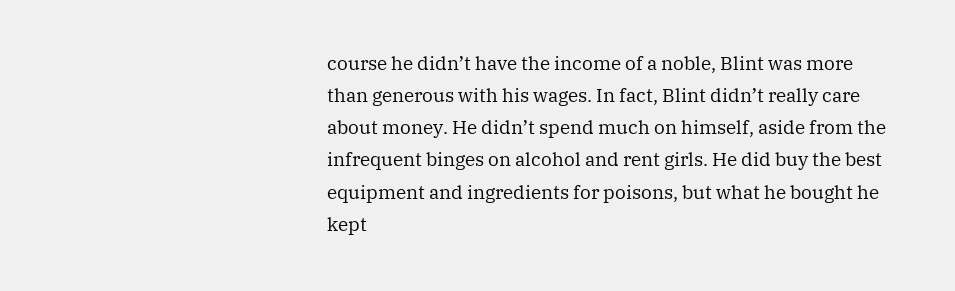course he didn’t have the income of a noble, Blint was more than generous with his wages. In fact, Blint didn’t really care about money. He didn’t spend much on himself, aside from the infrequent binges on alcohol and rent girls. He did buy the best equipment and ingredients for poisons, but what he bought he kept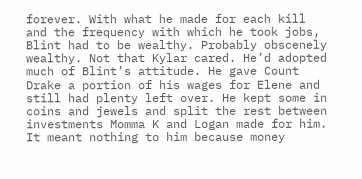forever. With what he made for each kill and the frequency with which he took jobs, Blint had to be wealthy. Probably obscenely wealthy. Not that Kylar cared. He’d adopted much of Blint’s attitude. He gave Count Drake a portion of his wages for Elene and still had plenty left over. He kept some in coins and jewels and split the rest between investments Momma K and Logan made for him. It meant nothing to him because money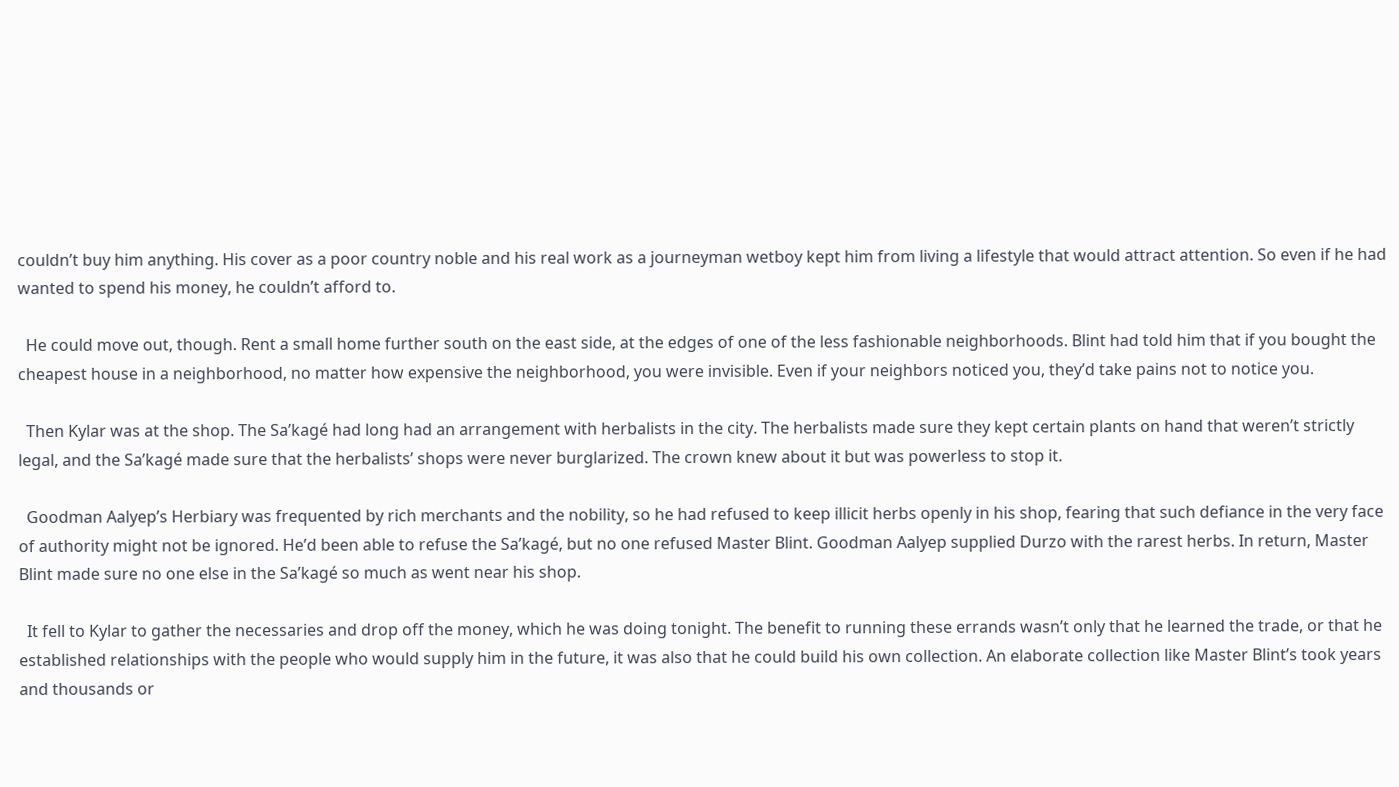couldn’t buy him anything. His cover as a poor country noble and his real work as a journeyman wetboy kept him from living a lifestyle that would attract attention. So even if he had wanted to spend his money, he couldn’t afford to.

  He could move out, though. Rent a small home further south on the east side, at the edges of one of the less fashionable neighborhoods. Blint had told him that if you bought the cheapest house in a neighborhood, no matter how expensive the neighborhood, you were invisible. Even if your neighbors noticed you, they’d take pains not to notice you.

  Then Kylar was at the shop. The Sa’kagé had long had an arrangement with herbalists in the city. The herbalists made sure they kept certain plants on hand that weren’t strictly legal, and the Sa’kagé made sure that the herbalists’ shops were never burglarized. The crown knew about it but was powerless to stop it.

  Goodman Aalyep’s Herbiary was frequented by rich merchants and the nobility, so he had refused to keep illicit herbs openly in his shop, fearing that such defiance in the very face of authority might not be ignored. He’d been able to refuse the Sa’kagé, but no one refused Master Blint. Goodman Aalyep supplied Durzo with the rarest herbs. In return, Master Blint made sure no one else in the Sa’kagé so much as went near his shop.

  It fell to Kylar to gather the necessaries and drop off the money, which he was doing tonight. The benefit to running these errands wasn’t only that he learned the trade, or that he established relationships with the people who would supply him in the future, it was also that he could build his own collection. An elaborate collection like Master Blint’s took years and thousands or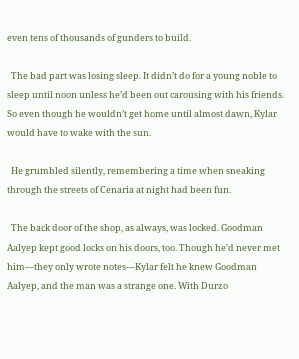even tens of thousands of gunders to build.

  The bad part was losing sleep. It didn’t do for a young noble to sleep until noon unless he’d been out carousing with his friends. So even though he wouldn’t get home until almost dawn, Kylar would have to wake with the sun.

  He grumbled silently, remembering a time when sneaking through the streets of Cenaria at night had been fun.

  The back door of the shop, as always, was locked. Goodman Aalyep kept good locks on his doors, too. Though he’d never met him—they only wrote notes—Kylar felt he knew Goodman Aalyep, and the man was a strange one. With Durzo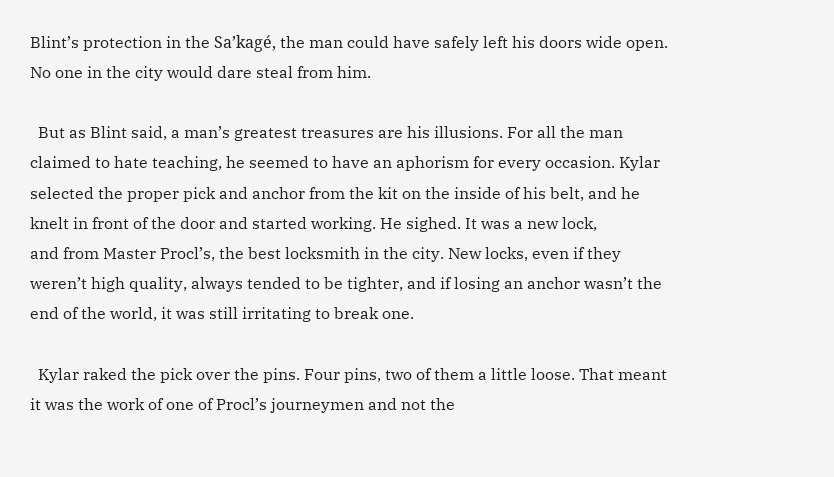Blint’s protection in the Sa’kagé, the man could have safely left his doors wide open. No one in the city would dare steal from him.

  But as Blint said, a man’s greatest treasures are his illusions. For all the man claimed to hate teaching, he seemed to have an aphorism for every occasion. Kylar selected the proper pick and anchor from the kit on the inside of his belt, and he knelt in front of the door and started working. He sighed. It was a new lock,
and from Master Procl’s, the best locksmith in the city. New locks, even if they weren’t high quality, always tended to be tighter, and if losing an anchor wasn’t the end of the world, it was still irritating to break one.

  Kylar raked the pick over the pins. Four pins, two of them a little loose. That meant it was the work of one of Procl’s journeymen and not the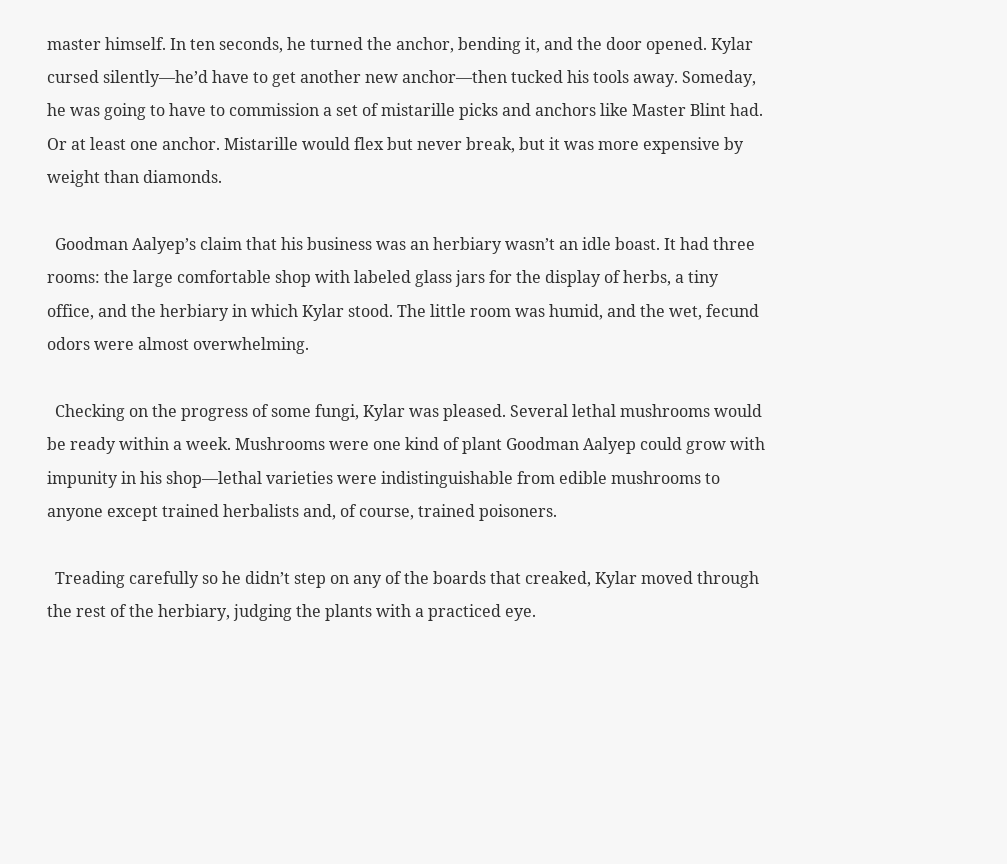master himself. In ten seconds, he turned the anchor, bending it, and the door opened. Kylar cursed silently—he’d have to get another new anchor—then tucked his tools away. Someday, he was going to have to commission a set of mistarille picks and anchors like Master Blint had. Or at least one anchor. Mistarille would flex but never break, but it was more expensive by weight than diamonds.

  Goodman Aalyep’s claim that his business was an herbiary wasn’t an idle boast. It had three rooms: the large comfortable shop with labeled glass jars for the display of herbs, a tiny office, and the herbiary in which Kylar stood. The little room was humid, and the wet, fecund odors were almost overwhelming.

  Checking on the progress of some fungi, Kylar was pleased. Several lethal mushrooms would be ready within a week. Mushrooms were one kind of plant Goodman Aalyep could grow with impunity in his shop—lethal varieties were indistinguishable from edible mushrooms to anyone except trained herbalists and, of course, trained poisoners.

  Treading carefully so he didn’t step on any of the boards that creaked, Kylar moved through the rest of the herbiary, judging the plants with a practiced eye.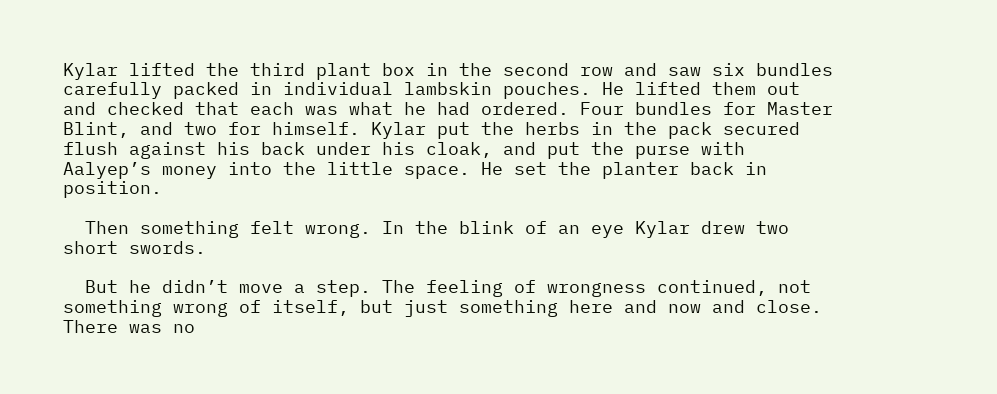Kylar lifted the third plant box in the second row and saw six bundles carefully packed in individual lambskin pouches. He lifted them out and checked that each was what he had ordered. Four bundles for Master Blint, and two for himself. Kylar put the herbs in the pack secured flush against his back under his cloak, and put the purse with Aalyep’s money into the little space. He set the planter back in position.

  Then something felt wrong. In the blink of an eye Kylar drew two short swords.

  But he didn’t move a step. The feeling of wrongness continued, not something wrong of itself, but just something here and now and close. There was no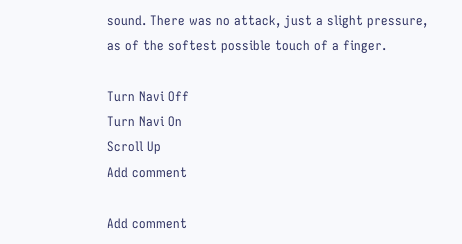sound. There was no attack, just a slight pressure, as of the softest possible touch of a finger.

Turn Navi Off
Turn Navi On
Scroll Up
Add comment

Add comment